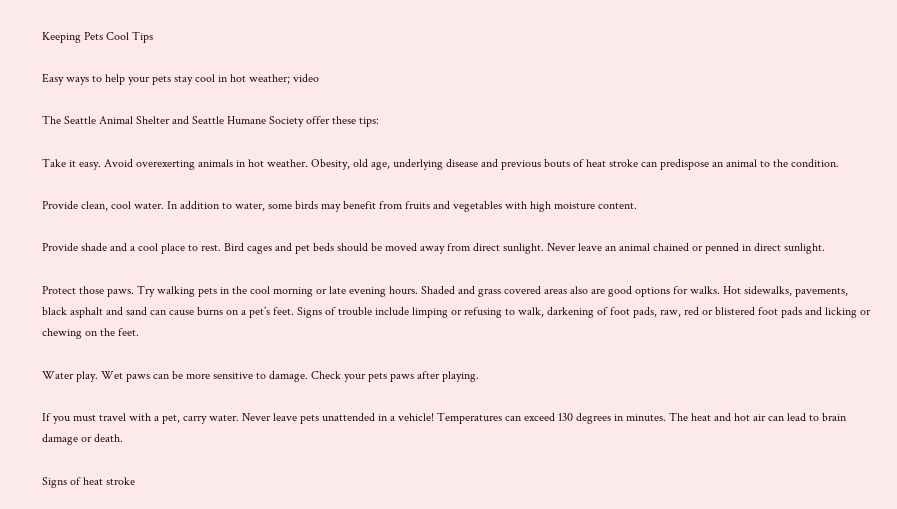Keeping Pets Cool Tips

Easy ways to help your pets stay cool in hot weather; video

The Seattle Animal Shelter and Seattle Humane Society offer these tips:

Take it easy. Avoid overexerting animals in hot weather. Obesity, old age, underlying disease and previous bouts of heat stroke can predispose an animal to the condition.

Provide clean, cool water. In addition to water, some birds may benefit from fruits and vegetables with high moisture content.

Provide shade and a cool place to rest. Bird cages and pet beds should be moved away from direct sunlight. Never leave an animal chained or penned in direct sunlight.

Protect those paws. Try walking pets in the cool morning or late evening hours. Shaded and grass covered areas also are good options for walks. Hot sidewalks, pavements, black asphalt and sand can cause burns on a pet’s feet. Signs of trouble include limping or refusing to walk, darkening of foot pads, raw, red or blistered foot pads and licking or chewing on the feet.

Water play. Wet paws can be more sensitive to damage. Check your pets paws after playing.

If you must travel with a pet, carry water. Never leave pets unattended in a vehicle! Temperatures can exceed 130 degrees in minutes. The heat and hot air can lead to brain damage or death.

Signs of heat stroke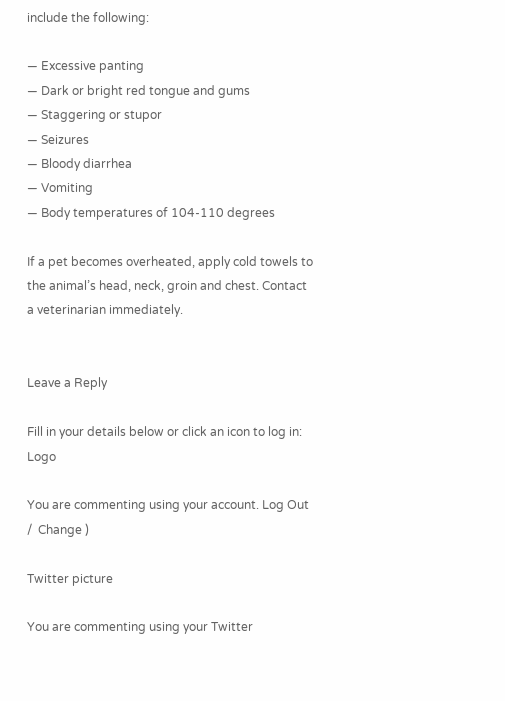include the following:

— Excessive panting
— Dark or bright red tongue and gums
— Staggering or stupor
— Seizures
— Bloody diarrhea
— Vomiting
— Body temperatures of 104-110 degrees

If a pet becomes overheated, apply cold towels to the animal’s head, neck, groin and chest. Contact a veterinarian immediately.


Leave a Reply

Fill in your details below or click an icon to log in: Logo

You are commenting using your account. Log Out /  Change )

Twitter picture

You are commenting using your Twitter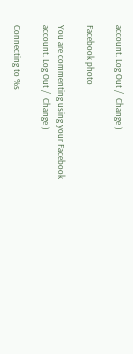account. Log Out /  Change )

Facebook photo

You are commenting using your Facebook account. Log Out /  Change )

Connecting to %s